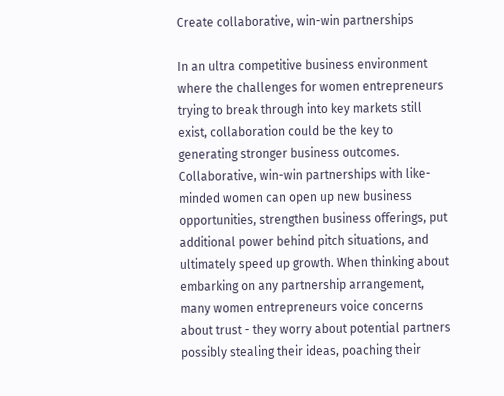Create collaborative, win-win partnerships

In an ultra competitive business environment where the challenges for women entrepreneurs trying to break through into key markets still exist, collaboration could be the key to generating stronger business outcomes. Collaborative, win-win partnerships with like-minded women can open up new business opportunities, strengthen business offerings, put additional power behind pitch situations, and ultimately speed up growth. When thinking about embarking on any partnership arrangement, many women entrepreneurs voice concerns about trust - they worry about potential partners possibly stealing their ideas, poaching their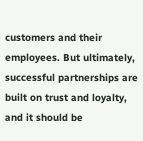customers and their employees. But ultimately, successful partnerships are built on trust and loyalty, and it should be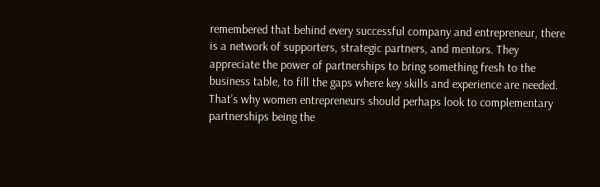remembered that behind every successful company and entrepreneur, there is a network of supporters, strategic partners, and mentors. They appreciate the power of partnerships to bring something fresh to the business table, to fill the gaps where key skills and experience are needed. That’s why women entrepreneurs should perhaps look to complementary partnerships being the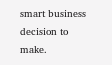smart business decision to make.